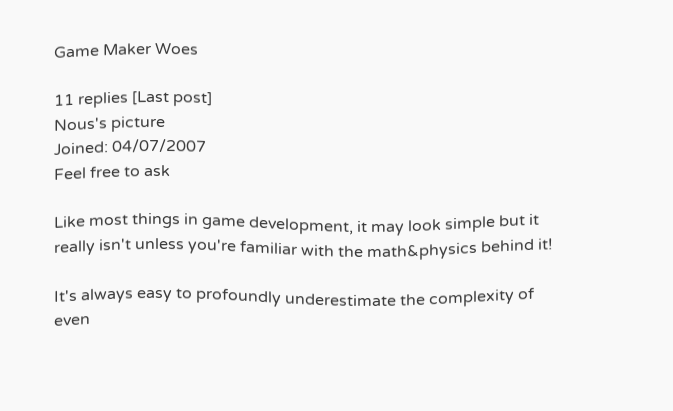Game Maker Woes

11 replies [Last post]
Nous's picture
Joined: 04/07/2007
Feel free to ask

Like most things in game development, it may look simple but it really isn't unless you're familiar with the math&physics behind it!

It's always easy to profoundly underestimate the complexity of even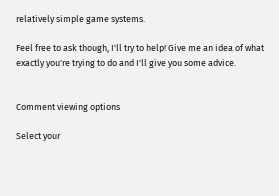relatively simple game systems.

Feel free to ask though, I'll try to help! Give me an idea of what exactly you're trying to do and I'll give you some advice.


Comment viewing options

Select your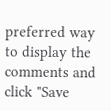preferred way to display the comments and click "Save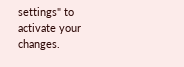settings" to activate your changes.